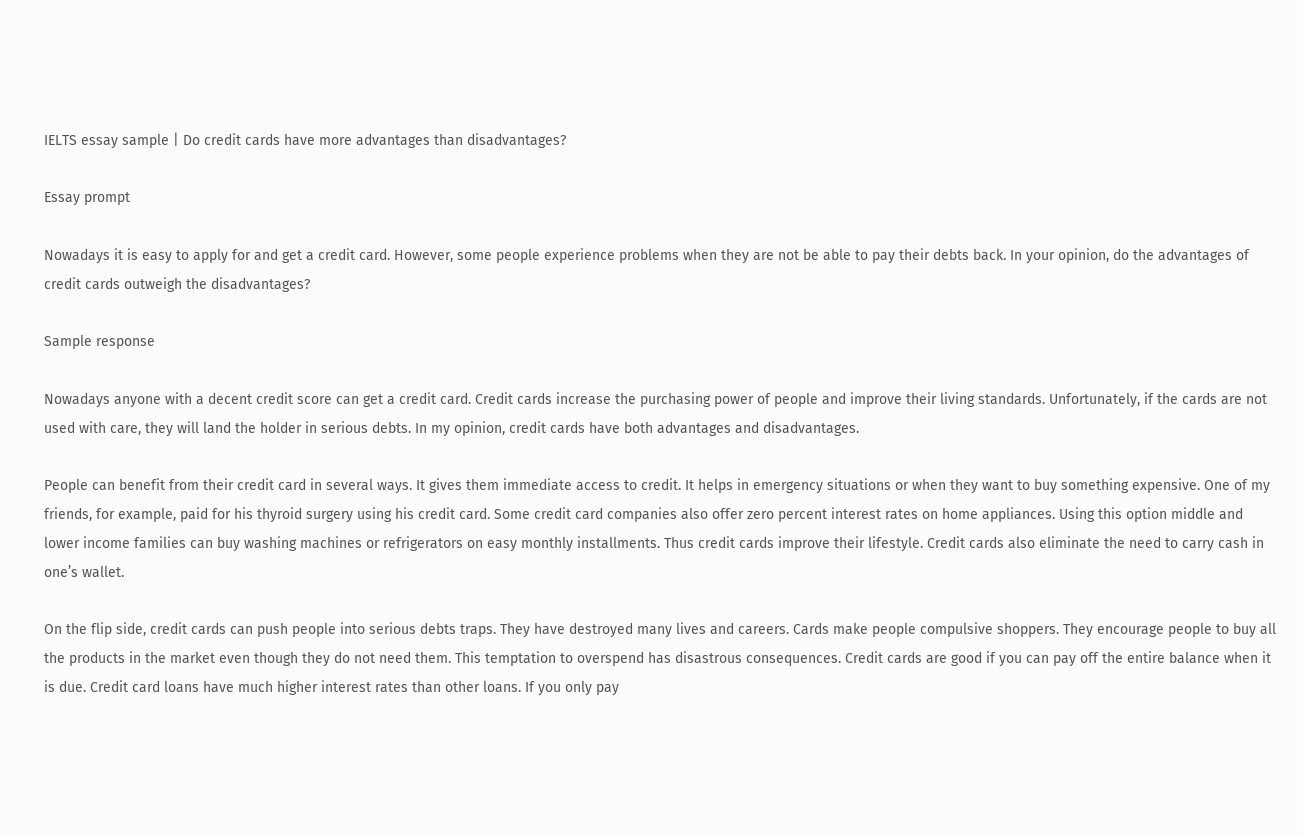IELTS essay sample | Do credit cards have more advantages than disadvantages?

Essay prompt

Nowadays it is easy to apply for and get a credit card. However, some people experience problems when they are not be able to pay their debts back. In your opinion, do the advantages of credit cards outweigh the disadvantages?

Sample response

Nowadays anyone with a decent credit score can get a credit card. Credit cards increase the purchasing power of people and improve their living standards. Unfortunately, if the cards are not used with care, they will land the holder in serious debts. In my opinion, credit cards have both advantages and disadvantages.

People can benefit from their credit card in several ways. It gives them immediate access to credit. It helps in emergency situations or when they want to buy something expensive. One of my friends, for example, paid for his thyroid surgery using his credit card. Some credit card companies also offer zero percent interest rates on home appliances. Using this option middle and lower income families can buy washing machines or refrigerators on easy monthly installments. Thus credit cards improve their lifestyle. Credit cards also eliminate the need to carry cash in one’s wallet.

On the flip side, credit cards can push people into serious debts traps. They have destroyed many lives and careers. Cards make people compulsive shoppers. They encourage people to buy all the products in the market even though they do not need them. This temptation to overspend has disastrous consequences. Credit cards are good if you can pay off the entire balance when it is due. Credit card loans have much higher interest rates than other loans. If you only pay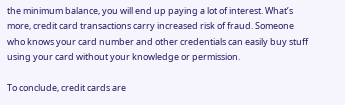the minimum balance, you will end up paying a lot of interest. What’s more, credit card transactions carry increased risk of fraud. Someone who knows your card number and other credentials can easily buy stuff using your card without your knowledge or permission.

To conclude, credit cards are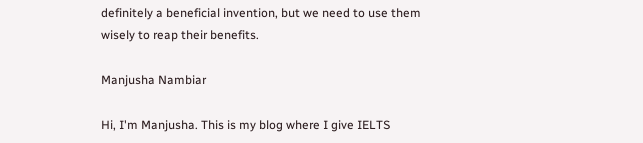definitely a beneficial invention, but we need to use them wisely to reap their benefits.

Manjusha Nambiar

Hi, I'm Manjusha. This is my blog where I give IELTS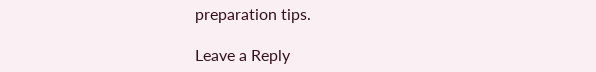preparation tips.

Leave a Reply